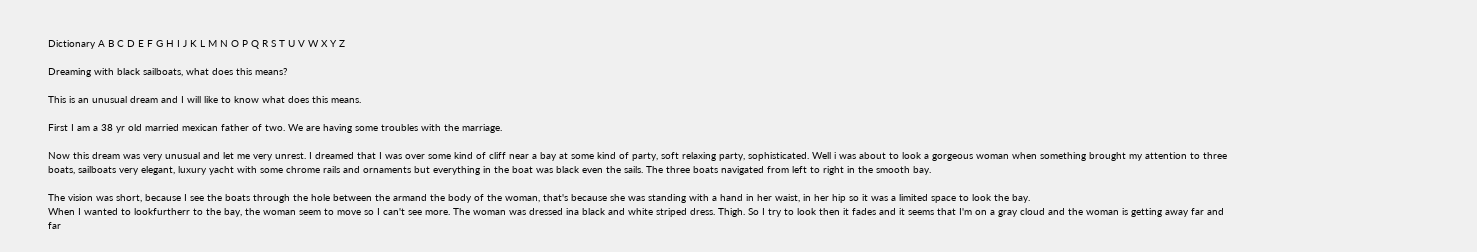Dictionary A B C D E F G H I J K L M N O P Q R S T U V W X Y Z

Dreaming with black sailboats, what does this means?

This is an unusual dream and I will like to know what does this means.

First I am a 38 yr old married mexican father of two. We are having some troubles with the marriage.

Now this dream was very unusual and let me very unrest. I dreamed that I was over some kind of cliff near a bay at some kind of party, soft relaxing party, sophisticated. Well i was about to look a gorgeous woman when something brought my attention to three boats, sailboats very elegant, luxury yacht with some chrome rails and ornaments but everything in the boat was black even the sails. The three boats navigated from left to right in the smooth bay.

The vision was short, because I see the boats through the hole between the armand the body of the woman, that's because she was standing with a hand in her waist, in her hip so it was a limited space to look the bay.
When I wanted to lookfurtherr to the bay, the woman seem to move so I can't see more. The woman was dressed ina black and white striped dress. Thigh. So I try to look then it fades and it seems that I'm on a gray cloud and the woman is getting away far and far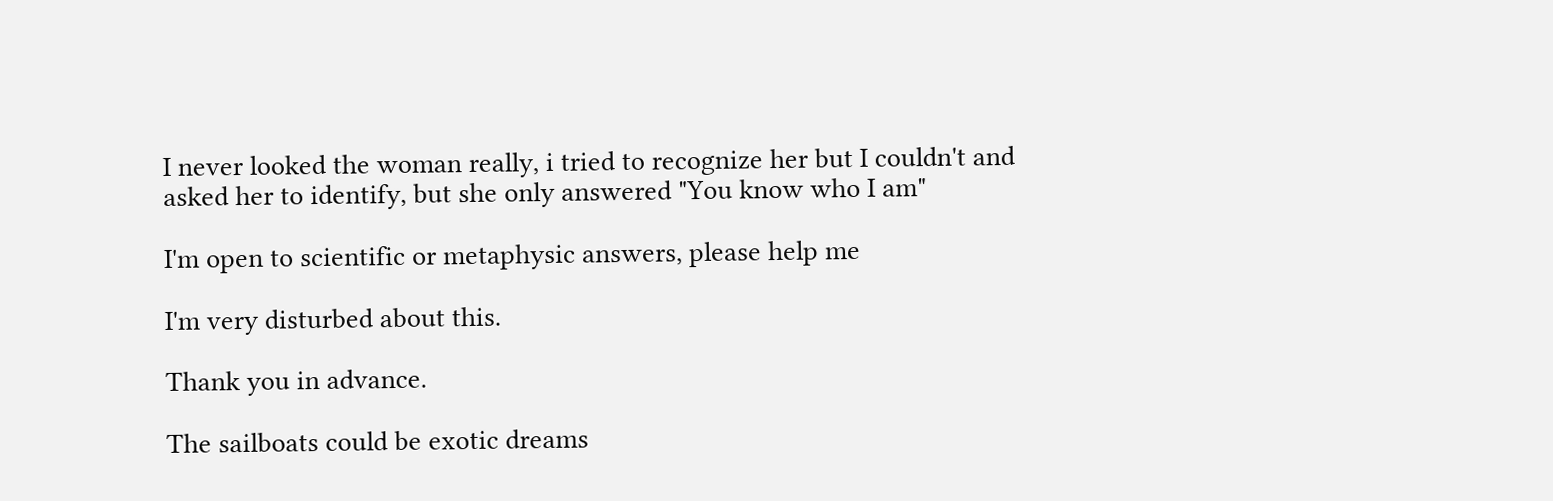I never looked the woman really, i tried to recognize her but I couldn't and asked her to identify, but she only answered "You know who I am"

I'm open to scientific or metaphysic answers, please help me

I'm very disturbed about this.

Thank you in advance.

The sailboats could be exotic dreams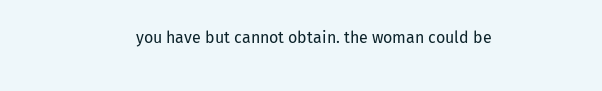you have but cannot obtain. the woman could be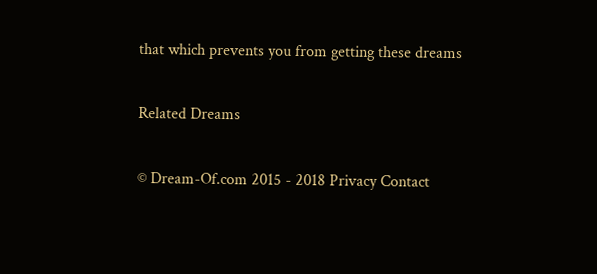that which prevents you from getting these dreams

Related Dreams

© Dream-Of.com 2015 - 2018 Privacy Contact